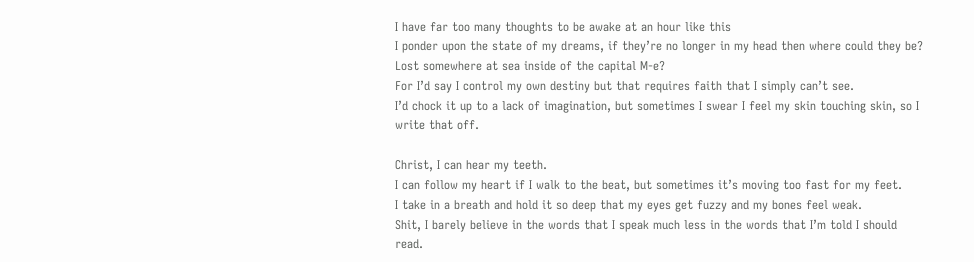I have far too many thoughts to be awake at an hour like this
I ponder upon the state of my dreams, if they’re no longer in my head then where could they be?
Lost somewhere at sea inside of the capital M-e?
For I’d say I control my own destiny but that requires faith that I simply can’t see.
I’d chock it up to a lack of imagination, but sometimes I swear I feel my skin touching skin, so I write that off.

Christ, I can hear my teeth.
I can follow my heart if I walk to the beat, but sometimes it’s moving too fast for my feet.
I take in a breath and hold it so deep that my eyes get fuzzy and my bones feel weak.
Shit, I barely believe in the words that I speak much less in the words that I’m told I should read.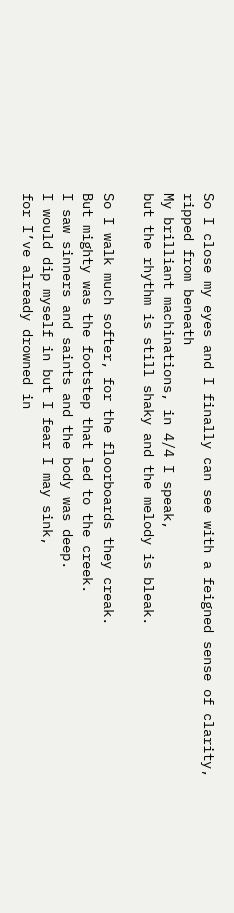So I close my eyes and I finally can see with a feigned sense of clarity, ripped from beneath
My brilliant machinations, in 4/4 I speak,
but the rhythm is still shaky and the melody is bleak.

So I walk much softer, for the floorboards they creak.
But mighty was the footstep that led to the creek.
I saw sinners and saints and the body was deep.
I would dip myself in but I fear I may sink,
for I’ve already drowned in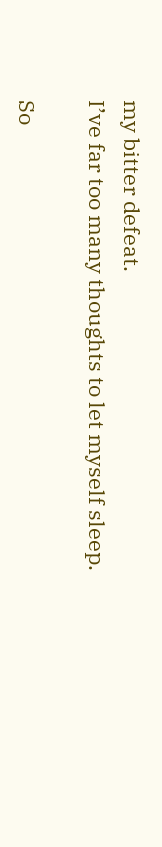my bitter defeat.
I’ve far too many thoughts to let myself sleep.

So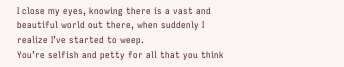I close my eyes, knowing there is a vast and beautiful world out there, when suddenly I realize I’ve started to weep.
You’re selfish and petty for all that you think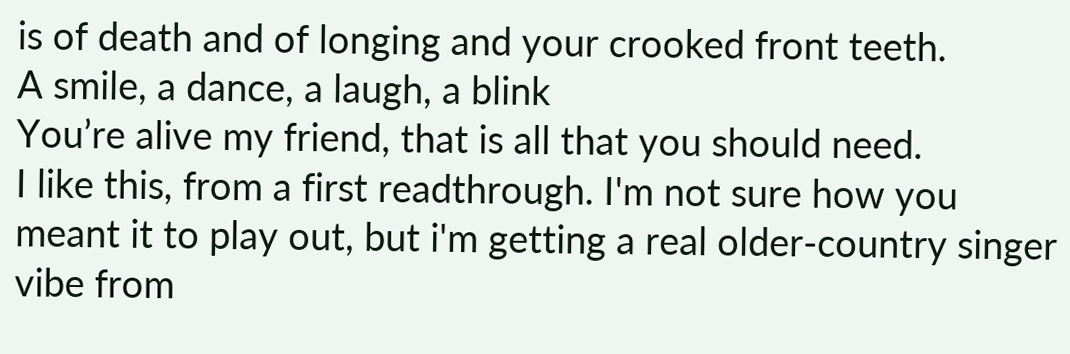is of death and of longing and your crooked front teeth.
A smile, a dance, a laugh, a blink
You’re alive my friend, that is all that you should need.
I like this, from a first readthrough. I'm not sure how you meant it to play out, but i'm getting a real older-country singer vibe from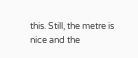this. Still, the metre is nice and the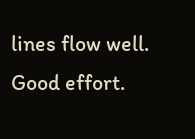lines flow well. Good effort.